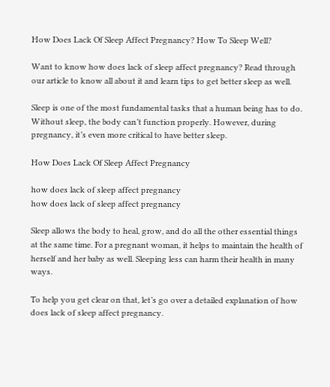How Does Lack Of Sleep Affect Pregnancy? How To Sleep Well?

Want to know how does lack of sleep affect pregnancy? Read through our article to know all about it and learn tips to get better sleep as well.

Sleep is one of the most fundamental tasks that a human being has to do. Without sleep, the body can’t function properly. However, during pregnancy, it’s even more critical to have better sleep.

How Does Lack Of Sleep Affect Pregnancy

how does lack of sleep affect pregnancy
how does lack of sleep affect pregnancy

Sleep allows the body to heal, grow, and do all the other essential things at the same time. For a pregnant woman, it helps to maintain the health of herself and her baby as well. Sleeping less can harm their health in many ways.

To help you get clear on that, let’s go over a detailed explanation of how does lack of sleep affect pregnancy.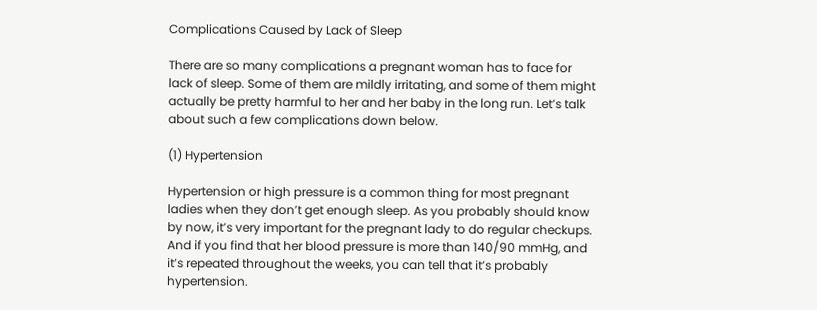Complications Caused by Lack of Sleep

There are so many complications a pregnant woman has to face for lack of sleep. Some of them are mildly irritating, and some of them might actually be pretty harmful to her and her baby in the long run. Let’s talk about such a few complications down below.

(1) Hypertension

Hypertension or high pressure is a common thing for most pregnant ladies when they don’t get enough sleep. As you probably should know by now, it’s very important for the pregnant lady to do regular checkups. And if you find that her blood pressure is more than 140/90 mmHg, and it’s repeated throughout the weeks, you can tell that it’s probably hypertension.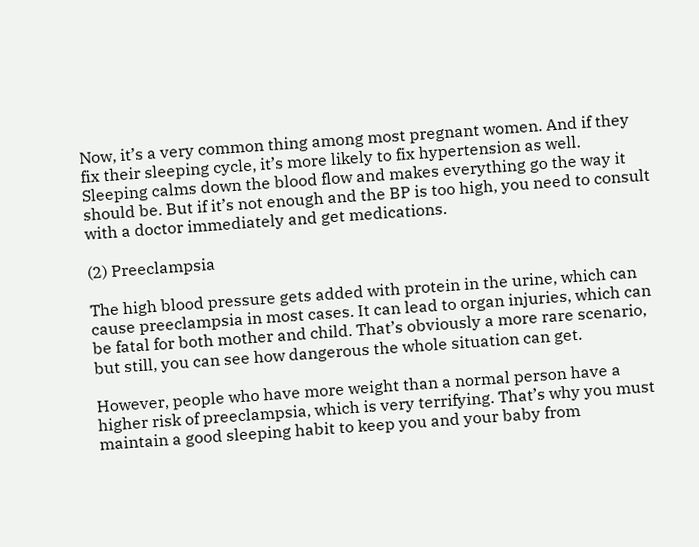Now, it’s a very common thing among most pregnant women. And if they fix their sleeping cycle, it’s more likely to fix hypertension as well. Sleeping calms down the blood flow and makes everything go the way it should be. But if it’s not enough and the BP is too high, you need to consult with a doctor immediately and get medications.

(2) Preeclampsia

The high blood pressure gets added with protein in the urine, which can cause preeclampsia in most cases. It can lead to organ injuries, which can be fatal for both mother and child. That’s obviously a more rare scenario, but still, you can see how dangerous the whole situation can get.

However, people who have more weight than a normal person have a higher risk of preeclampsia, which is very terrifying. That’s why you must maintain a good sleeping habit to keep you and your baby from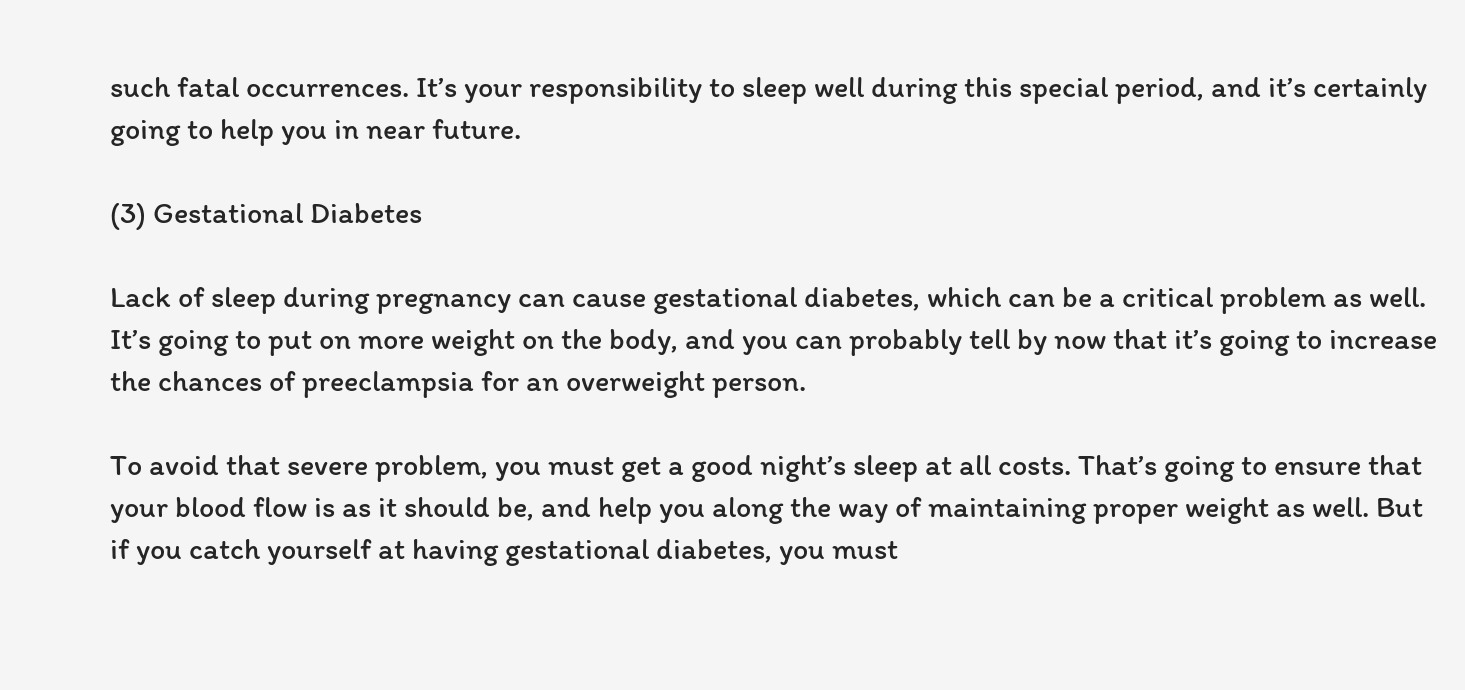such fatal occurrences. It’s your responsibility to sleep well during this special period, and it’s certainly going to help you in near future.

(3) Gestational Diabetes

Lack of sleep during pregnancy can cause gestational diabetes, which can be a critical problem as well. It’s going to put on more weight on the body, and you can probably tell by now that it’s going to increase the chances of preeclampsia for an overweight person.

To avoid that severe problem, you must get a good night’s sleep at all costs. That’s going to ensure that your blood flow is as it should be, and help you along the way of maintaining proper weight as well. But if you catch yourself at having gestational diabetes, you must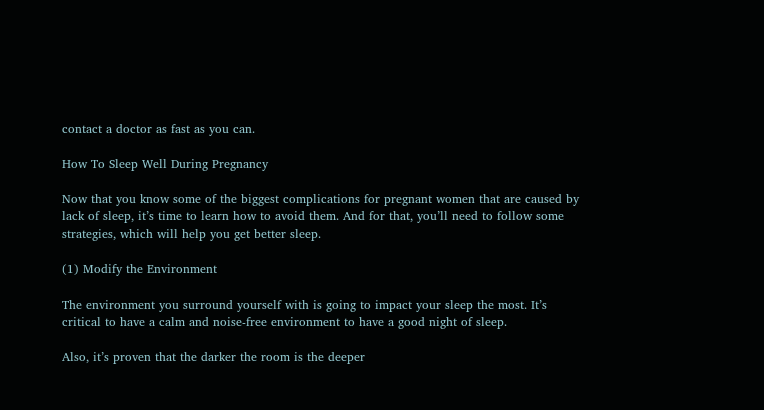contact a doctor as fast as you can.

How To Sleep Well During Pregnancy

Now that you know some of the biggest complications for pregnant women that are caused by lack of sleep, it’s time to learn how to avoid them. And for that, you’ll need to follow some strategies, which will help you get better sleep.

(1) Modify the Environment

The environment you surround yourself with is going to impact your sleep the most. It’s critical to have a calm and noise-free environment to have a good night of sleep.

Also, it’s proven that the darker the room is the deeper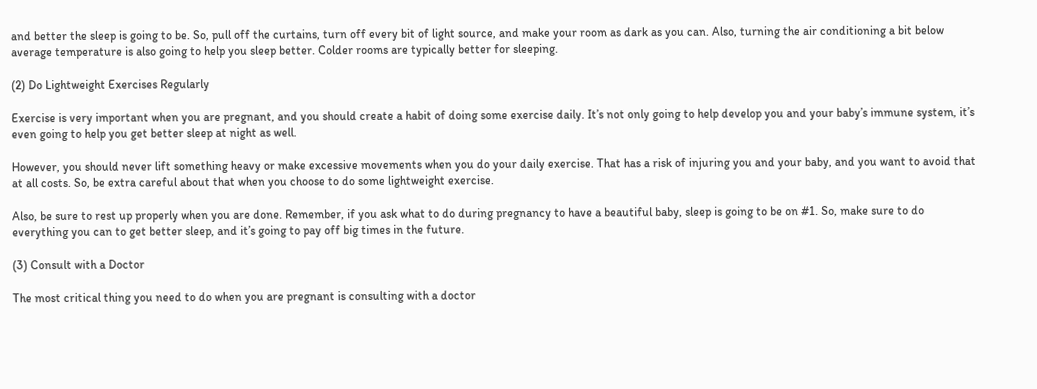and better the sleep is going to be. So, pull off the curtains, turn off every bit of light source, and make your room as dark as you can. Also, turning the air conditioning a bit below average temperature is also going to help you sleep better. Colder rooms are typically better for sleeping.

(2) Do Lightweight Exercises Regularly

Exercise is very important when you are pregnant, and you should create a habit of doing some exercise daily. It’s not only going to help develop you and your baby’s immune system, it’s even going to help you get better sleep at night as well.

However, you should never lift something heavy or make excessive movements when you do your daily exercise. That has a risk of injuring you and your baby, and you want to avoid that at all costs. So, be extra careful about that when you choose to do some lightweight exercise.

Also, be sure to rest up properly when you are done. Remember, if you ask what to do during pregnancy to have a beautiful baby, sleep is going to be on #1. So, make sure to do everything you can to get better sleep, and it’s going to pay off big times in the future.

(3) Consult with a Doctor

The most critical thing you need to do when you are pregnant is consulting with a doctor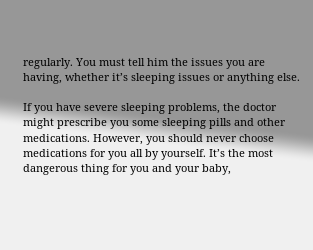regularly. You must tell him the issues you are having, whether it’s sleeping issues or anything else.

If you have severe sleeping problems, the doctor might prescribe you some sleeping pills and other medications. However, you should never choose medications for you all by yourself. It’s the most dangerous thing for you and your baby,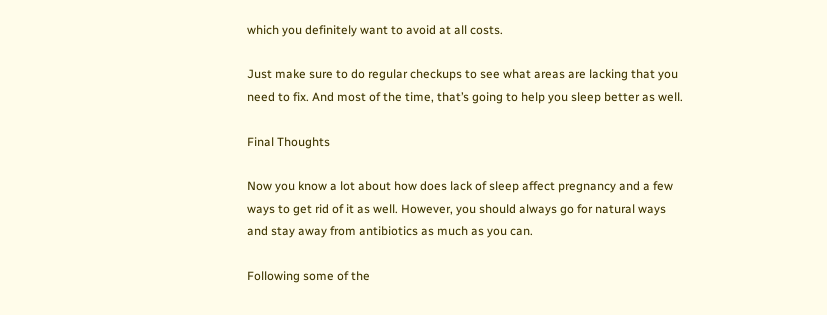which you definitely want to avoid at all costs.

Just make sure to do regular checkups to see what areas are lacking that you need to fix. And most of the time, that’s going to help you sleep better as well.

Final Thoughts

Now you know a lot about how does lack of sleep affect pregnancy and a few ways to get rid of it as well. However, you should always go for natural ways and stay away from antibiotics as much as you can.

Following some of the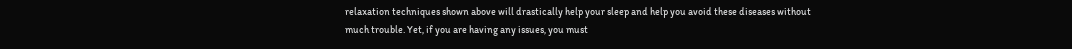relaxation techniques shown above will drastically help your sleep and help you avoid these diseases without much trouble. Yet, if you are having any issues, you must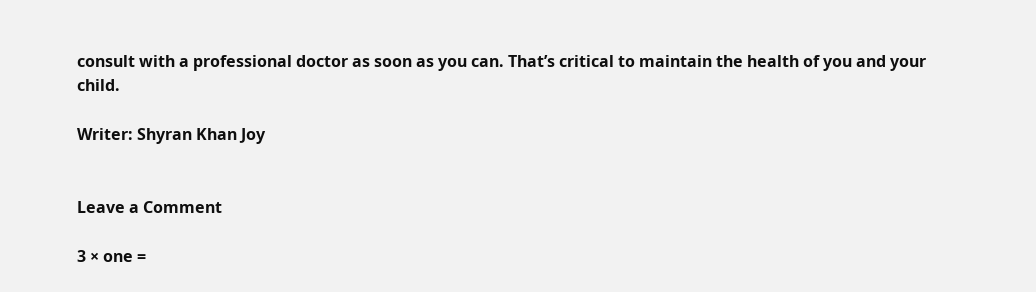consult with a professional doctor as soon as you can. That’s critical to maintain the health of you and your child.

Writer: Shyran Khan Joy


Leave a Comment

3 × one =